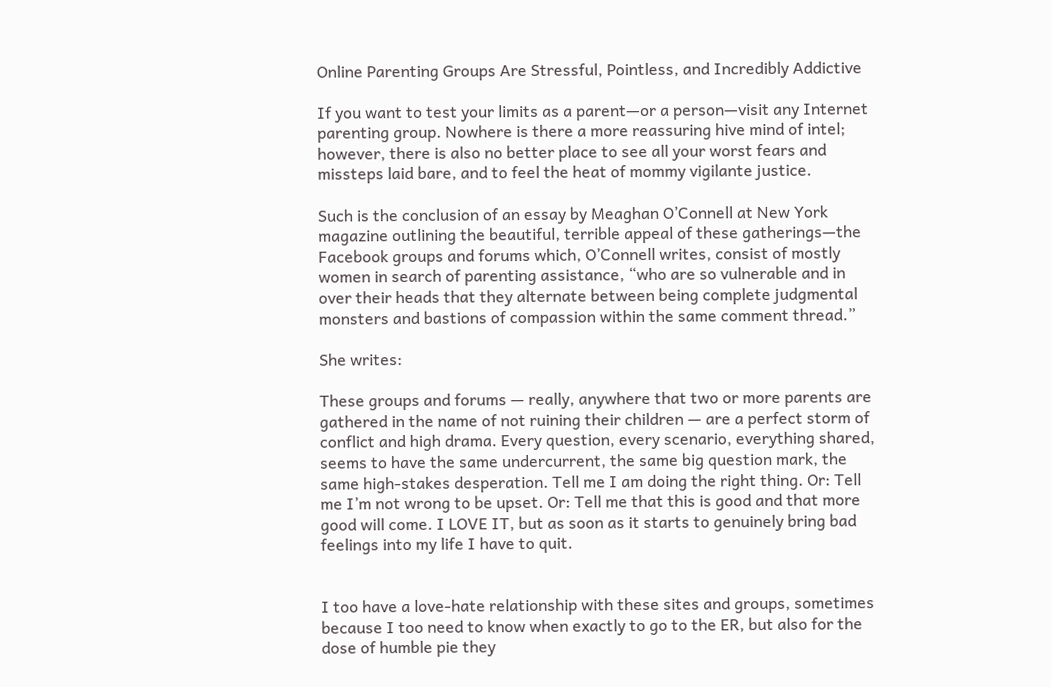Online Parenting Groups Are Stressful, Pointless, and Incredibly Addictive

If you want to test your limits as a parent—or a person—visit any Internet parenting group. Nowhere is there a more reassuring hive mind of intel; however, there is also no better place to see all your worst fears and missteps laid bare, and to feel the heat of mommy vigilante justice.

Such is the conclusion of an essay by Meaghan O’Connell at New York magazine outlining the beautiful, terrible appeal of these gatherings—the Facebook groups and forums which, O’Connell writes, consist of mostly women in search of parenting assistance, “who are so vulnerable and in over their heads that they alternate between being complete judgmental monsters and bastions of compassion within the same comment thread.”

She writes:

These groups and forums — really, anywhere that two or more parents are gathered in the name of not ruining their children — are a perfect storm of conflict and high drama. Every question, every scenario, everything shared, seems to have the same undercurrent, the same big question mark, the same high-stakes desperation. Tell me I am doing the right thing. Or: Tell me I’m not wrong to be upset. Or: Tell me that this is good and that more good will come. I LOVE IT, but as soon as it starts to genuinely bring bad feelings into my life I have to quit.


I too have a love-hate relationship with these sites and groups, sometimes because I too need to know when exactly to go to the ER, but also for the dose of humble pie they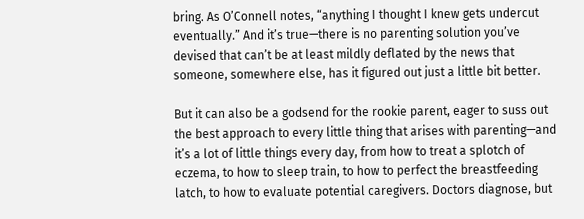bring. As O’Connell notes, “anything I thought I knew gets undercut eventually.” And it’s true—there is no parenting solution you’ve devised that can’t be at least mildly deflated by the news that someone, somewhere else, has it figured out just a little bit better.

But it can also be a godsend for the rookie parent, eager to suss out the best approach to every little thing that arises with parenting—and it’s a lot of little things every day, from how to treat a splotch of eczema, to how to sleep train, to how to perfect the breastfeeding latch, to how to evaluate potential caregivers. Doctors diagnose, but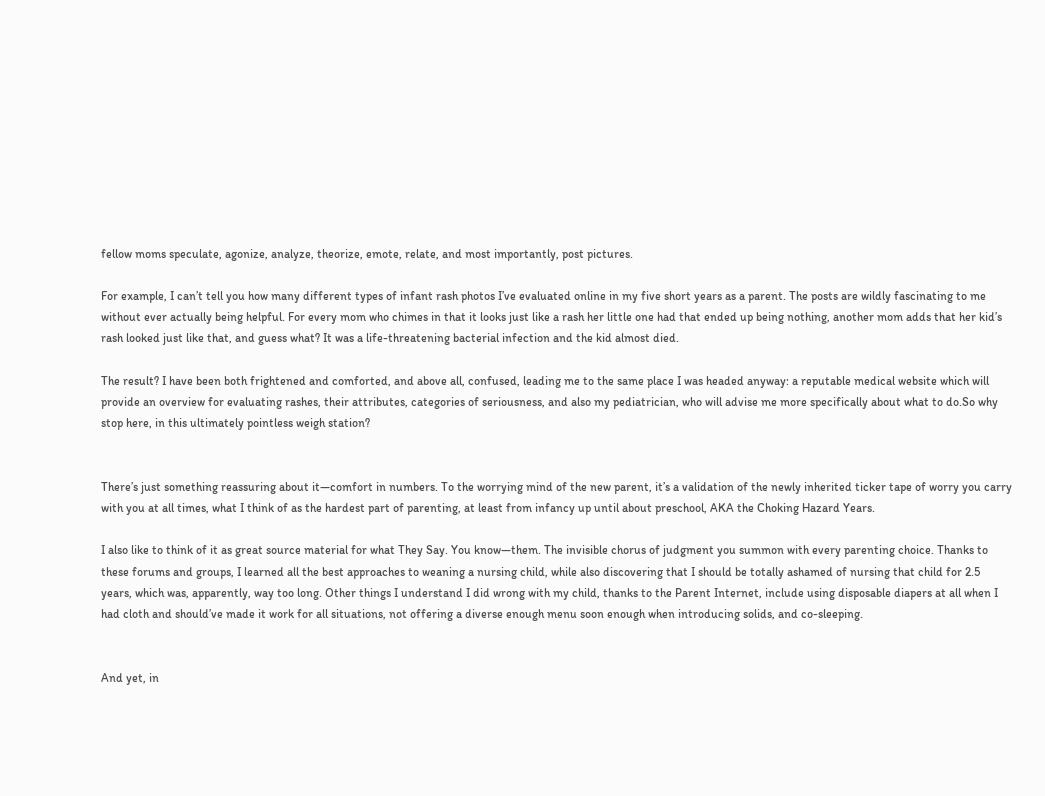fellow moms speculate, agonize, analyze, theorize, emote, relate, and most importantly, post pictures.

For example, I can’t tell you how many different types of infant rash photos I’ve evaluated online in my five short years as a parent. The posts are wildly fascinating to me without ever actually being helpful. For every mom who chimes in that it looks just like a rash her little one had that ended up being nothing, another mom adds that her kid’s rash looked just like that, and guess what? It was a life-threatening bacterial infection and the kid almost died.

The result? I have been both frightened and comforted, and above all, confused, leading me to the same place I was headed anyway: a reputable medical website which will provide an overview for evaluating rashes, their attributes, categories of seriousness, and also my pediatrician, who will advise me more specifically about what to do.So why stop here, in this ultimately pointless weigh station?


There’s just something reassuring about it—comfort in numbers. To the worrying mind of the new parent, it’s a validation of the newly inherited ticker tape of worry you carry with you at all times, what I think of as the hardest part of parenting, at least from infancy up until about preschool, AKA the Choking Hazard Years.

I also like to think of it as great source material for what They Say. You know—them. The invisible chorus of judgment you summon with every parenting choice. Thanks to these forums and groups, I learned all the best approaches to weaning a nursing child, while also discovering that I should be totally ashamed of nursing that child for 2.5 years, which was, apparently, way too long. Other things I understand I did wrong with my child, thanks to the Parent Internet, include using disposable diapers at all when I had cloth and should’ve made it work for all situations, not offering a diverse enough menu soon enough when introducing solids, and co-sleeping.


And yet, in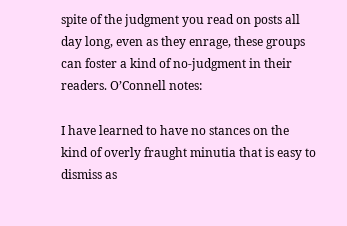spite of the judgment you read on posts all day long, even as they enrage, these groups can foster a kind of no-judgment in their readers. O’Connell notes:

I have learned to have no stances on the kind of overly fraught minutia that is easy to dismiss as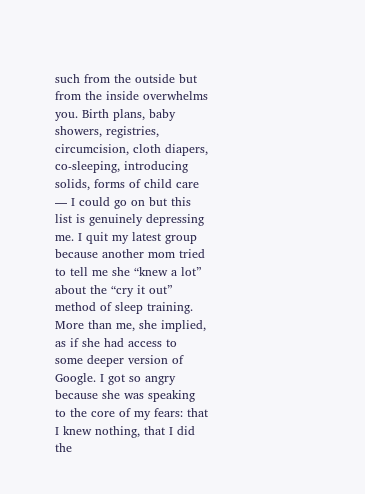such from the outside but from the inside overwhelms you. Birth plans, baby showers, registries, circumcision, cloth diapers, co-sleeping, introducing solids, forms of child care — I could go on but this list is genuinely depressing me. I quit my latest group because another mom tried to tell me she “knew a lot” about the “cry it out” method of sleep training. More than me, she implied, as if she had access to some deeper version of Google. I got so angry because she was speaking to the core of my fears: that I knew nothing, that I did the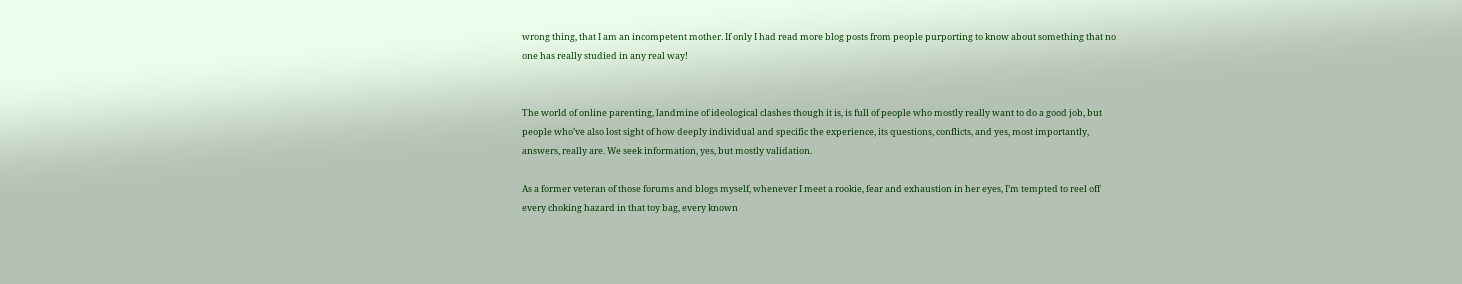wrong thing, that I am an incompetent mother. If only I had read more blog posts from people purporting to know about something that no one has really studied in any real way!


The world of online parenting, landmine of ideological clashes though it is, is full of people who mostly really want to do a good job, but people who’ve also lost sight of how deeply individual and specific the experience, its questions, conflicts, and yes, most importantly, answers, really are. We seek information, yes, but mostly validation.

As a former veteran of those forums and blogs myself, whenever I meet a rookie, fear and exhaustion in her eyes, I’m tempted to reel off every choking hazard in that toy bag, every known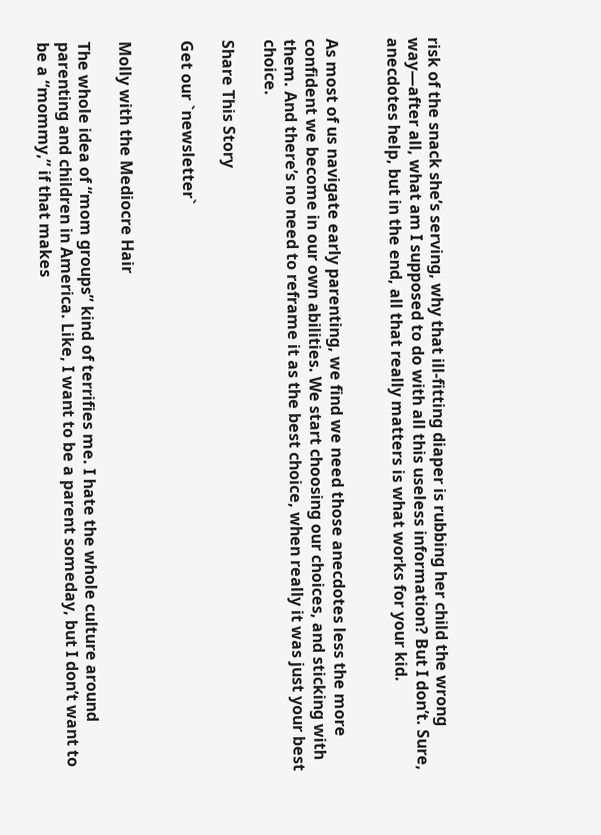risk of the snack she’s serving, why that ill-fitting diaper is rubbing her child the wrong way—after all, what am I supposed to do with all this useless information? But I don’t. Sure, anecdotes help, but in the end, all that really matters is what works for your kid.


As most of us navigate early parenting, we find we need those anecdotes less the more confident we become in our own abilities. We start choosing our choices, and sticking with them. And there’s no need to reframe it as the best choice, when really it was just your best choice.

Share This Story

Get our `newsletter`


Molly with the Mediocre Hair

The whole idea of “mom groups” kind of terrifies me. I hate the whole culture around parenting and children in America. Like, I want to be a parent someday, but I don’t want to be a “mommy,” if that makes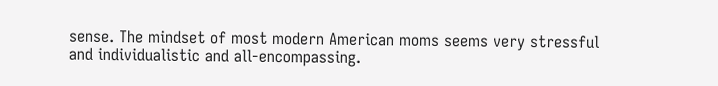sense. The mindset of most modern American moms seems very stressful and individualistic and all-encompassing.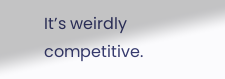It’s weirdly competitive.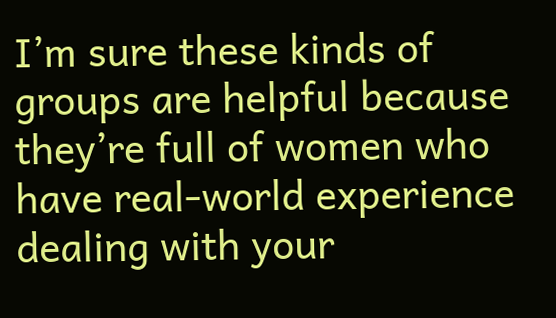I’m sure these kinds of groups are helpful because they’re full of women who have real-world experience dealing with your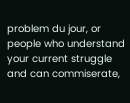problem du jour, or people who understand your current struggle and can commiserate,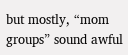but mostly, “mom groups” sound awful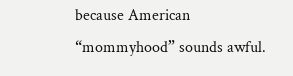because American “mommyhood” sounds awful.